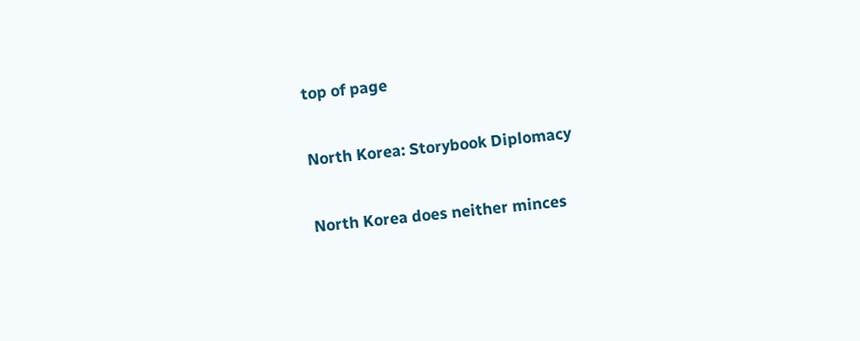top of page

North Korea: Storybook Diplomacy

North Korea does neither minces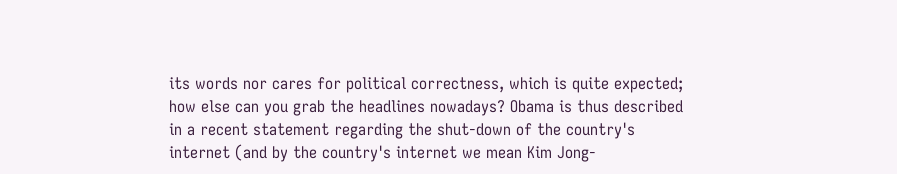its words nor cares for political correctness, which is quite expected; how else can you grab the headlines nowadays? Obama is thus described in a recent statement regarding the shut-down of the country's internet (and by the country's internet we mean Kim Jong-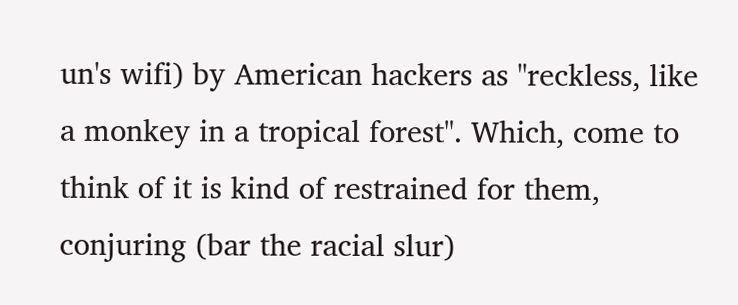un's wifi) by American hackers as "reckless, like a monkey in a tropical forest". Which, come to think of it is kind of restrained for them, conjuring (bar the racial slur)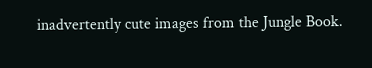inadvertently cute images from the Jungle Book.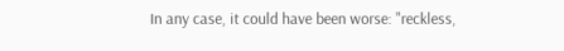In any case, it could have been worse: "reckless,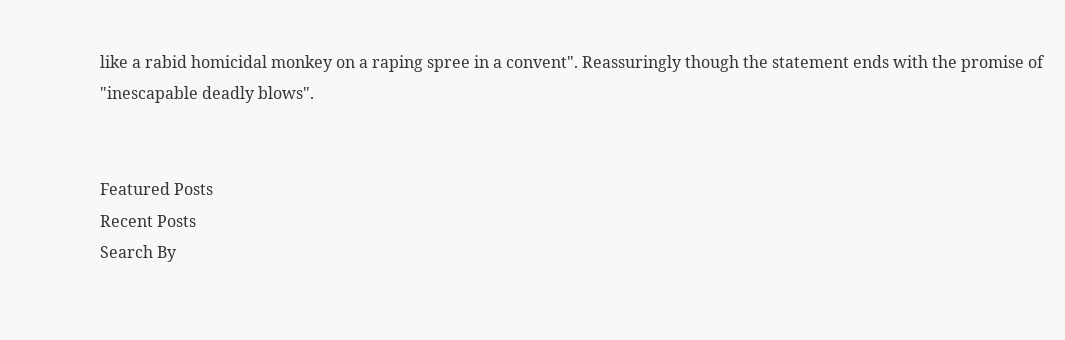like a rabid homicidal monkey on a raping spree in a convent". Reassuringly though the statement ends with the promise of "inescapable deadly blows".


Featured Posts
Recent Posts
Search By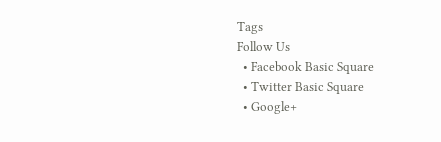Tags
Follow Us
  • Facebook Basic Square
  • Twitter Basic Square
  • Google+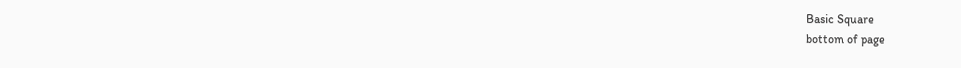Basic Square
bottom of page